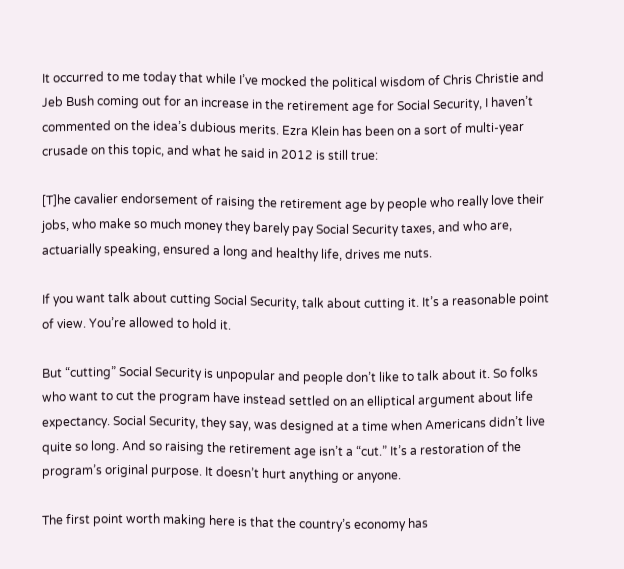It occurred to me today that while I’ve mocked the political wisdom of Chris Christie and Jeb Bush coming out for an increase in the retirement age for Social Security, I haven’t commented on the idea’s dubious merits. Ezra Klein has been on a sort of multi-year crusade on this topic, and what he said in 2012 is still true:

[T]he cavalier endorsement of raising the retirement age by people who really love their jobs, who make so much money they barely pay Social Security taxes, and who are, actuarially speaking, ensured a long and healthy life, drives me nuts.

If you want talk about cutting Social Security, talk about cutting it. It’s a reasonable point of view. You’re allowed to hold it.

But “cutting” Social Security is unpopular and people don’t like to talk about it. So folks who want to cut the program have instead settled on an elliptical argument about life expectancy. Social Security, they say, was designed at a time when Americans didn’t live quite so long. And so raising the retirement age isn’t a “cut.” It’s a restoration of the program’s original purpose. It doesn’t hurt anything or anyone.

The first point worth making here is that the country’s economy has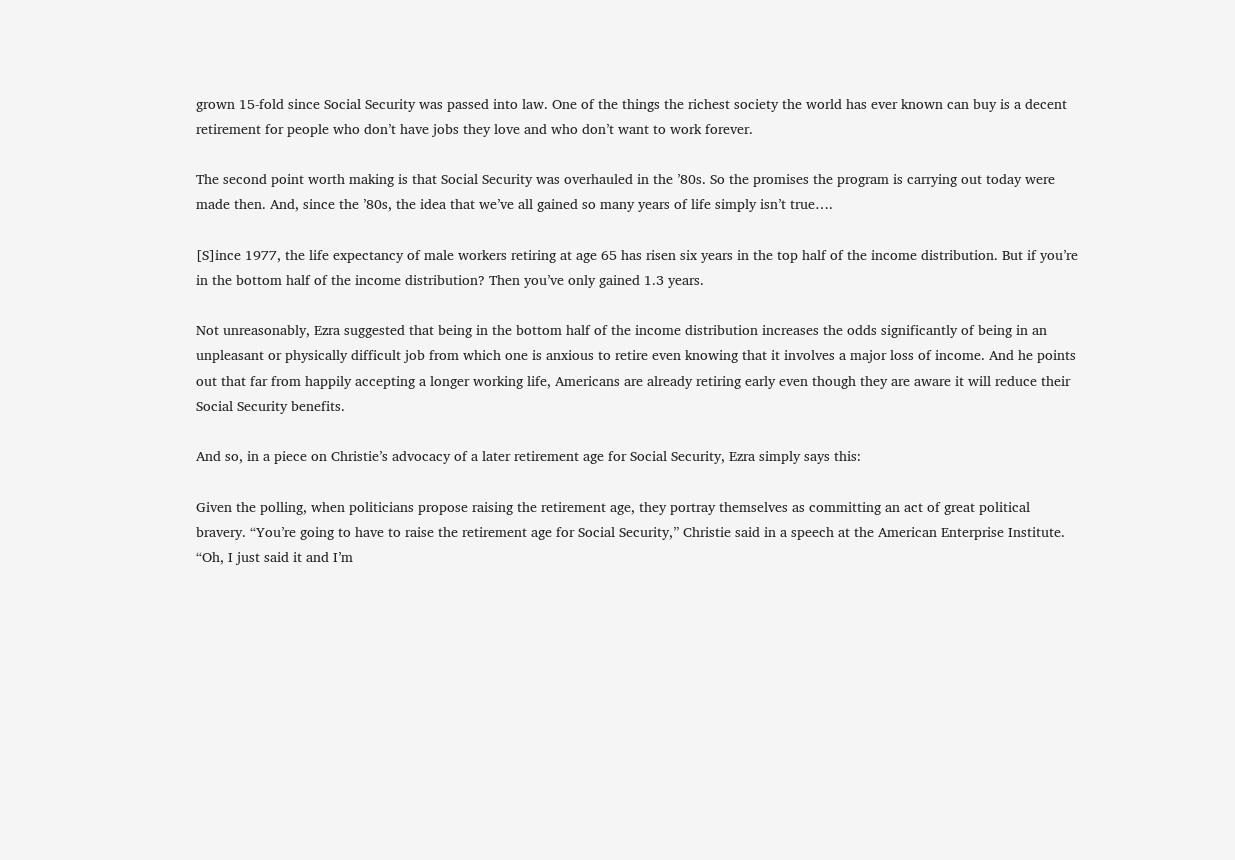grown 15-fold since Social Security was passed into law. One of the things the richest society the world has ever known can buy is a decent retirement for people who don’t have jobs they love and who don’t want to work forever.

The second point worth making is that Social Security was overhauled in the ’80s. So the promises the program is carrying out today were made then. And, since the ’80s, the idea that we’ve all gained so many years of life simply isn’t true….

[S]ince 1977, the life expectancy of male workers retiring at age 65 has risen six years in the top half of the income distribution. But if you’re in the bottom half of the income distribution? Then you’ve only gained 1.3 years.

Not unreasonably, Ezra suggested that being in the bottom half of the income distribution increases the odds significantly of being in an unpleasant or physically difficult job from which one is anxious to retire even knowing that it involves a major loss of income. And he points out that far from happily accepting a longer working life, Americans are already retiring early even though they are aware it will reduce their Social Security benefits.

And so, in a piece on Christie’s advocacy of a later retirement age for Social Security, Ezra simply says this:

Given the polling, when politicians propose raising the retirement age, they portray themselves as committing an act of great political bravery. “You’re going to have to raise the retirement age for Social Security,” Christie said in a speech at the American Enterprise Institute. “Oh, I just said it and I’m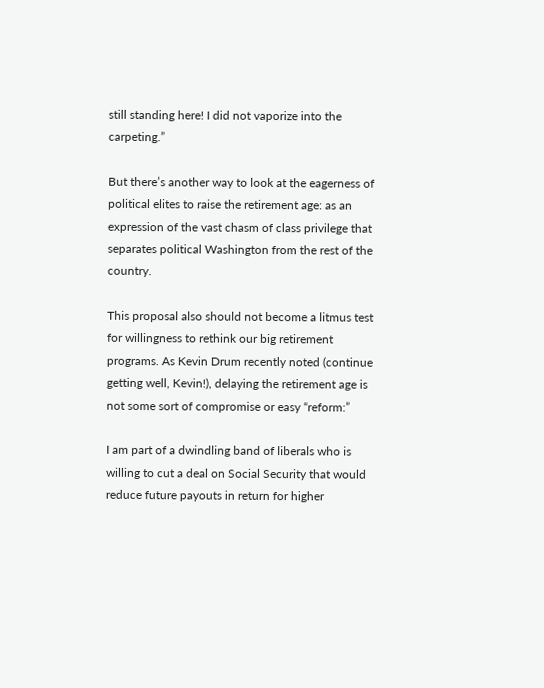still standing here! I did not vaporize into the carpeting.”

But there’s another way to look at the eagerness of political elites to raise the retirement age: as an expression of the vast chasm of class privilege that separates political Washington from the rest of the country.

This proposal also should not become a litmus test for willingness to rethink our big retirement programs. As Kevin Drum recently noted (continue getting well, Kevin!), delaying the retirement age is not some sort of compromise or easy “reform:”

I am part of a dwindling band of liberals who is willing to cut a deal on Social Security that would reduce future payouts in return for higher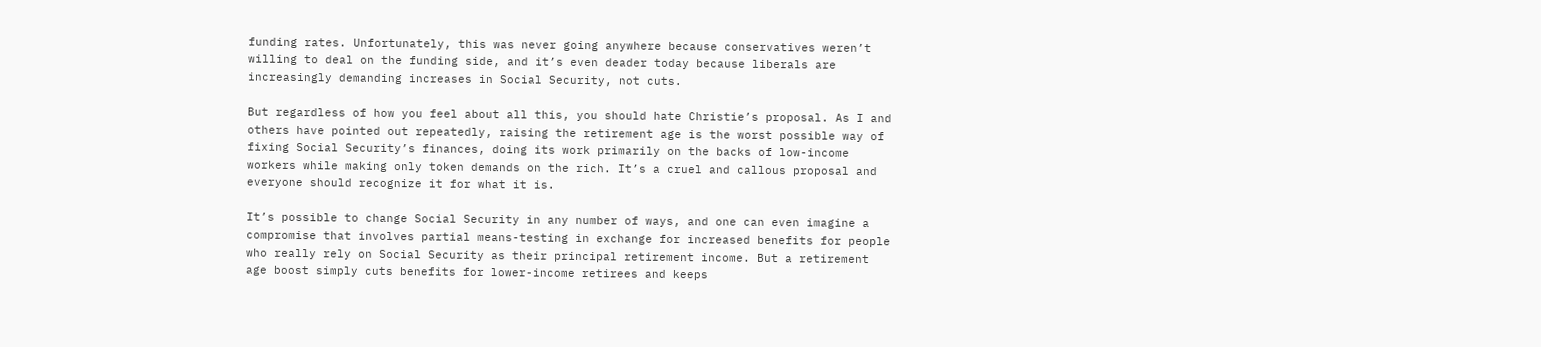funding rates. Unfortunately, this was never going anywhere because conservatives weren’t willing to deal on the funding side, and it’s even deader today because liberals are increasingly demanding increases in Social Security, not cuts.

But regardless of how you feel about all this, you should hate Christie’s proposal. As I and others have pointed out repeatedly, raising the retirement age is the worst possible way of fixing Social Security’s finances, doing its work primarily on the backs of low-income workers while making only token demands on the rich. It’s a cruel and callous proposal and everyone should recognize it for what it is.

It’s possible to change Social Security in any number of ways, and one can even imagine a compromise that involves partial means-testing in exchange for increased benefits for people who really rely on Social Security as their principal retirement income. But a retirement age boost simply cuts benefits for lower-income retirees and keeps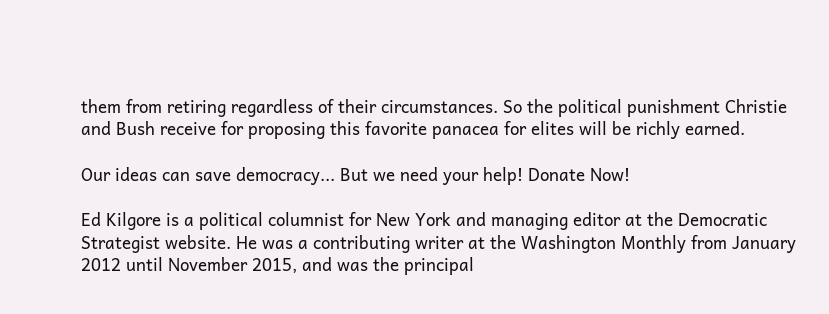them from retiring regardless of their circumstances. So the political punishment Christie and Bush receive for proposing this favorite panacea for elites will be richly earned.

Our ideas can save democracy... But we need your help! Donate Now!

Ed Kilgore is a political columnist for New York and managing editor at the Democratic Strategist website. He was a contributing writer at the Washington Monthly from January 2012 until November 2015, and was the principal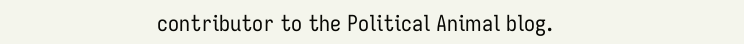contributor to the Political Animal blog.